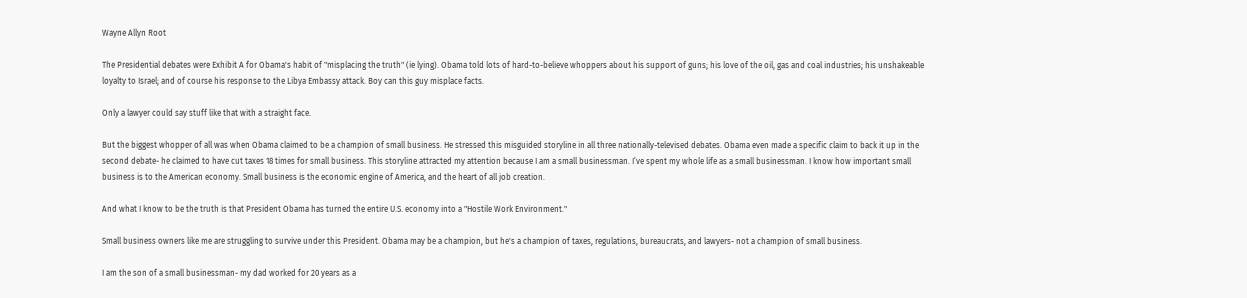Wayne Allyn Root

The Presidential debates were Exhibit A for Obama's habit of "misplacing the truth" (ie lying). Obama told lots of hard-to-believe whoppers about his support of guns; his love of the oil, gas and coal industries; his unshakeable loyalty to Israel; and of course his response to the Libya Embassy attack. Boy can this guy misplace facts.

Only a lawyer could say stuff like that with a straight face.

But the biggest whopper of all was when Obama claimed to be a champion of small business. He stressed this misguided storyline in all three nationally-televised debates. Obama even made a specific claim to back it up in the second debate- he claimed to have cut taxes 18 times for small business. This storyline attracted my attention because I am a small businessman. I’ve spent my whole life as a small businessman. I know how important small business is to the American economy. Small business is the economic engine of America, and the heart of all job creation.

And what I know to be the truth is that President Obama has turned the entire U.S. economy into a "Hostile Work Environment."

Small business owners like me are struggling to survive under this President. Obama may be a champion, but he's a champion of taxes, regulations, bureaucrats, and lawyers- not a champion of small business.

I am the son of a small businessman- my dad worked for 20 years as a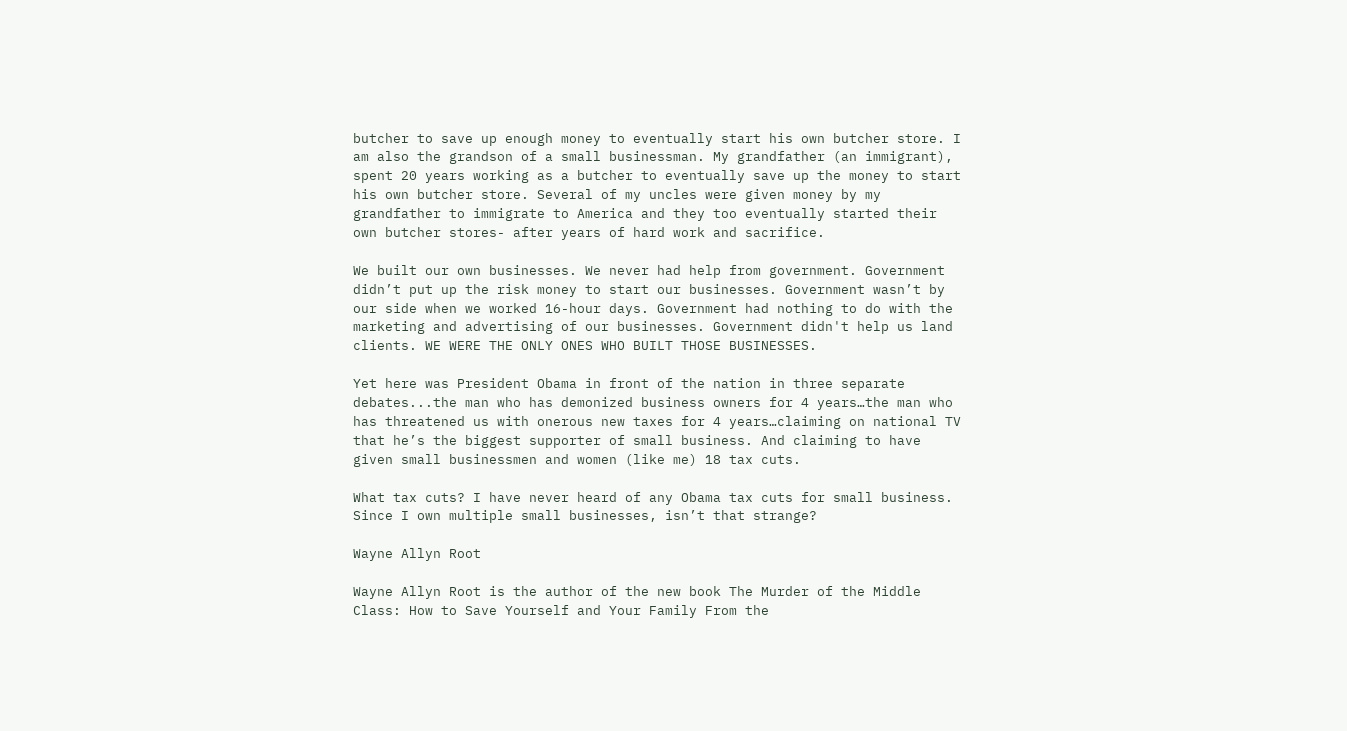butcher to save up enough money to eventually start his own butcher store. I am also the grandson of a small businessman. My grandfather (an immigrant), spent 20 years working as a butcher to eventually save up the money to start his own butcher store. Several of my uncles were given money by my grandfather to immigrate to America and they too eventually started their own butcher stores- after years of hard work and sacrifice.

We built our own businesses. We never had help from government. Government didn’t put up the risk money to start our businesses. Government wasn’t by our side when we worked 16-hour days. Government had nothing to do with the marketing and advertising of our businesses. Government didn't help us land clients. WE WERE THE ONLY ONES WHO BUILT THOSE BUSINESSES.

Yet here was President Obama in front of the nation in three separate debates...the man who has demonized business owners for 4 years…the man who has threatened us with onerous new taxes for 4 years…claiming on national TV that he’s the biggest supporter of small business. And claiming to have given small businessmen and women (like me) 18 tax cuts.

What tax cuts? I have never heard of any Obama tax cuts for small business. Since I own multiple small businesses, isn’t that strange?

Wayne Allyn Root

Wayne Allyn Root is the author of the new book The Murder of the Middle Class: How to Save Yourself and Your Family From the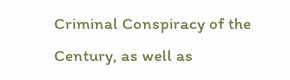Criminal Conspiracy of the Century, as well as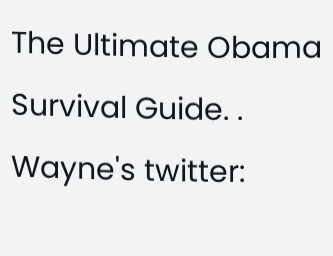The Ultimate Obama Survival Guide. . Wayne's twitter: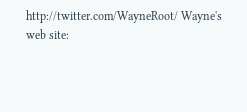http://twitter.com/WayneRoot/ Wayne's web site: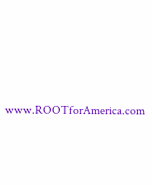www.ROOTforAmerica.com